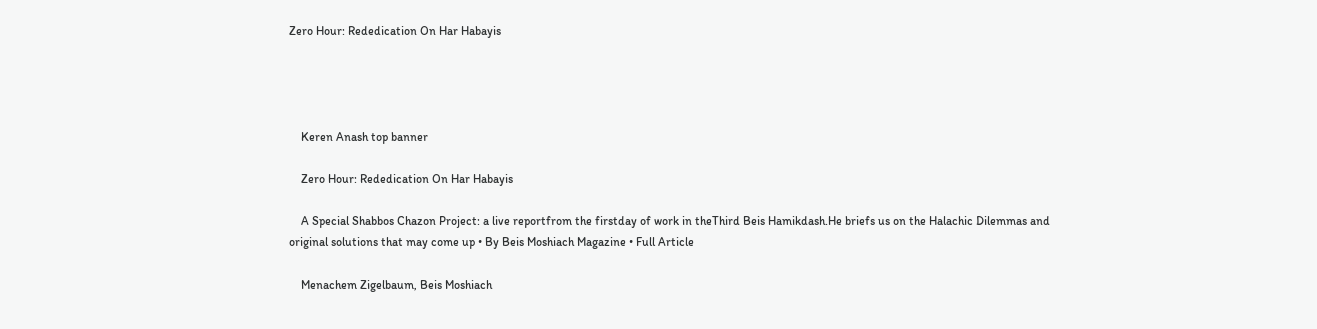Zero Hour: Rededication On Har Habayis




    Keren Anash top banner

    Zero Hour: Rededication On Har Habayis

    A Special Shabbos Chazon Project: a live reportfrom the firstday of work in theThird Beis Hamikdash.He briefs us on the Halachic Dilemmas and original solutions that may come up • By Beis Moshiach Magazine • Full Article

    Menachem Zigelbaum, Beis Moshiach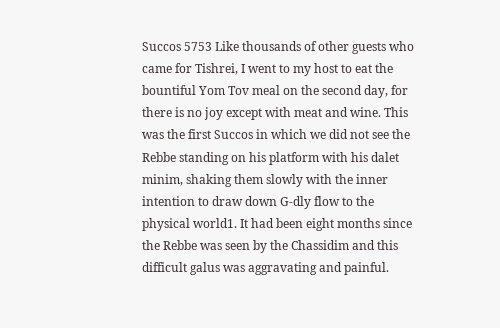Succos 5753 Like thousands of other guests who came for Tishrei, I went to my host to eat the bountiful Yom Tov meal on the second day, for there is no joy except with meat and wine. This was the first Succos in which we did not see the Rebbe standing on his platform with his dalet minim, shaking them slowly with the inner intention to draw down G-dly flow to the physical world1. It had been eight months since the Rebbe was seen by the Chassidim and this difficult galus was aggravating and painful.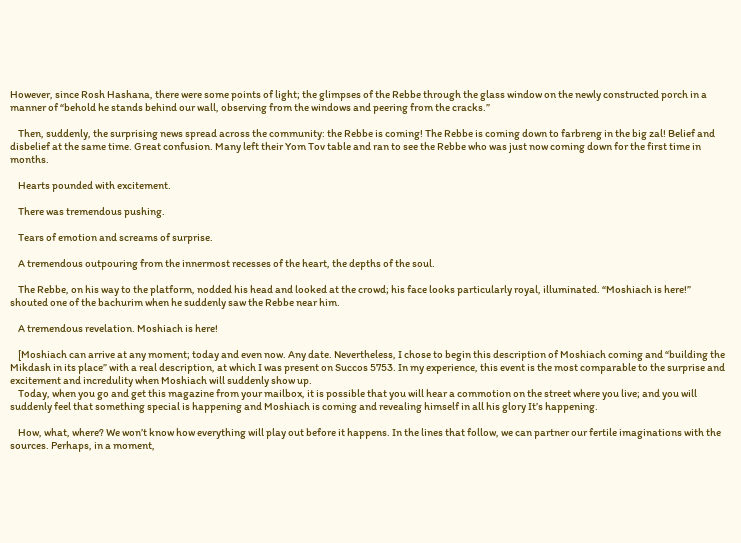However, since Rosh Hashana, there were some points of light; the glimpses of the Rebbe through the glass window on the newly constructed porch in a manner of “behold he stands behind our wall, observing from the windows and peering from the cracks.”

    Then, suddenly, the surprising news spread across the community: the Rebbe is coming! The Rebbe is coming down to farbreng in the big zal! Belief and disbelief at the same time. Great confusion. Many left their Yom Tov table and ran to see the Rebbe who was just now coming down for the first time in months.

    Hearts pounded with excitement.

    There was tremendous pushing.

    Tears of emotion and screams of surprise.

    A tremendous outpouring from the innermost recesses of the heart, the depths of the soul.

    The Rebbe, on his way to the platform, nodded his head and looked at the crowd; his face looks particularly royal, illuminated. “Moshiach is here!” shouted one of the bachurim when he suddenly saw the Rebbe near him.

    A tremendous revelation. Moshiach is here!

    [Moshiach can arrive at any moment; today and even now. Any date. Nevertheless, I chose to begin this description of Moshiach coming and “building the Mikdash in its place” with a real description, at which I was present on Succos 5753. In my experience, this event is the most comparable to the surprise and excitement and incredulity when Moshiach will suddenly show up.
    Today, when you go and get this magazine from your mailbox, it is possible that you will hear a commotion on the street where you live; and you will suddenly feel that something special is happening and Moshiach is coming and revealing himself in all his glory It’s happening.

    How, what, where? We won’t know how everything will play out before it happens. In the lines that follow, we can partner our fertile imaginations with the sources. Perhaps, in a moment,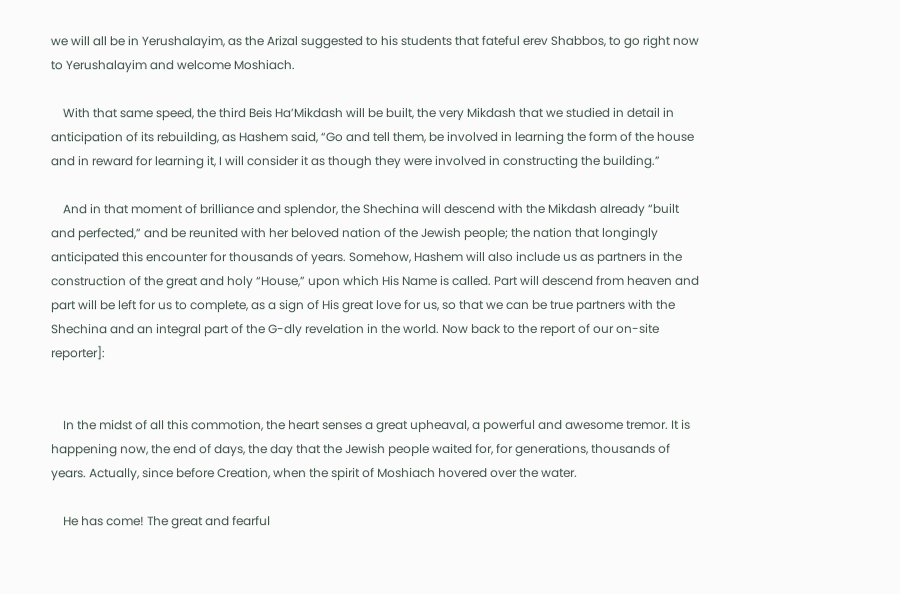we will all be in Yerushalayim, as the Arizal suggested to his students that fateful erev Shabbos, to go right now to Yerushalayim and welcome Moshiach.

    With that same speed, the third Beis Ha’Mikdash will be built, the very Mikdash that we studied in detail in anticipation of its rebuilding, as Hashem said, “Go and tell them, be involved in learning the form of the house and in reward for learning it, I will consider it as though they were involved in constructing the building.”

    And in that moment of brilliance and splendor, the Shechina will descend with the Mikdash already “built and perfected,” and be reunited with her beloved nation of the Jewish people; the nation that longingly anticipated this encounter for thousands of years. Somehow, Hashem will also include us as partners in the construction of the great and holy “House,” upon which His Name is called. Part will descend from heaven and part will be left for us to complete, as a sign of His great love for us, so that we can be true partners with the Shechina and an integral part of the G-dly revelation in the world. Now back to the report of our on-site reporter]:


    In the midst of all this commotion, the heart senses a great upheaval, a powerful and awesome tremor. It is happening now, the end of days, the day that the Jewish people waited for, for generations, thousands of years. Actually, since before Creation, when the spirit of Moshiach hovered over the water.

    He has come! The great and fearful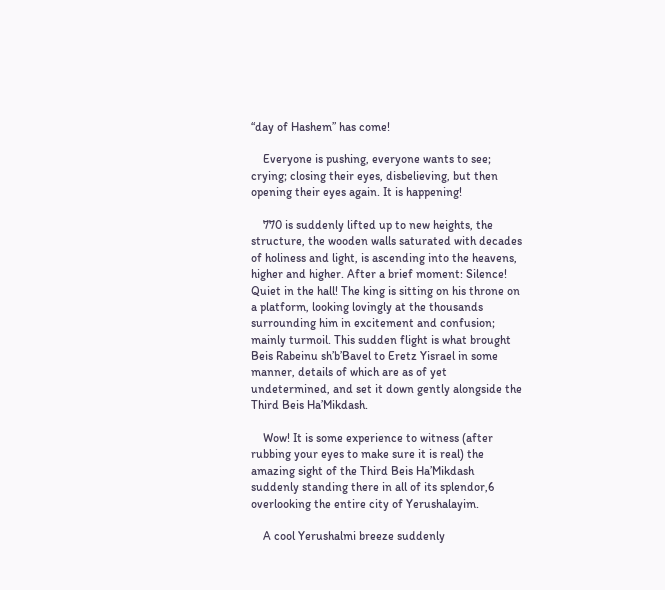“day of Hashem” has come!

    Everyone is pushing, everyone wants to see; crying; closing their eyes, disbelieving, but then opening their eyes again. It is happening!

    770 is suddenly lifted up to new heights, the structure, the wooden walls saturated with decades of holiness and light, is ascending into the heavens, higher and higher. After a brief moment: Silence! Quiet in the hall! The king is sitting on his throne on a platform, looking lovingly at the thousands surrounding him in excitement and confusion; mainly turmoil. This sudden flight is what brought Beis Rabeinu sh’b’Bavel to Eretz Yisrael in some manner, details of which are as of yet undetermined, and set it down gently alongside the Third Beis Ha’Mikdash.

    Wow! It is some experience to witness (after rubbing your eyes to make sure it is real) the amazing sight of the Third Beis Ha’Mikdash suddenly standing there in all of its splendor,6 overlooking the entire city of Yerushalayim.

    A cool Yerushalmi breeze suddenly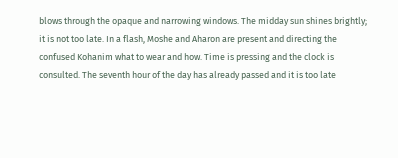blows through the opaque and narrowing windows. The midday sun shines brightly; it is not too late. In a flash, Moshe and Aharon are present and directing the confused Kohanim what to wear and how. Time is pressing and the clock is consulted. The seventh hour of the day has already passed and it is too late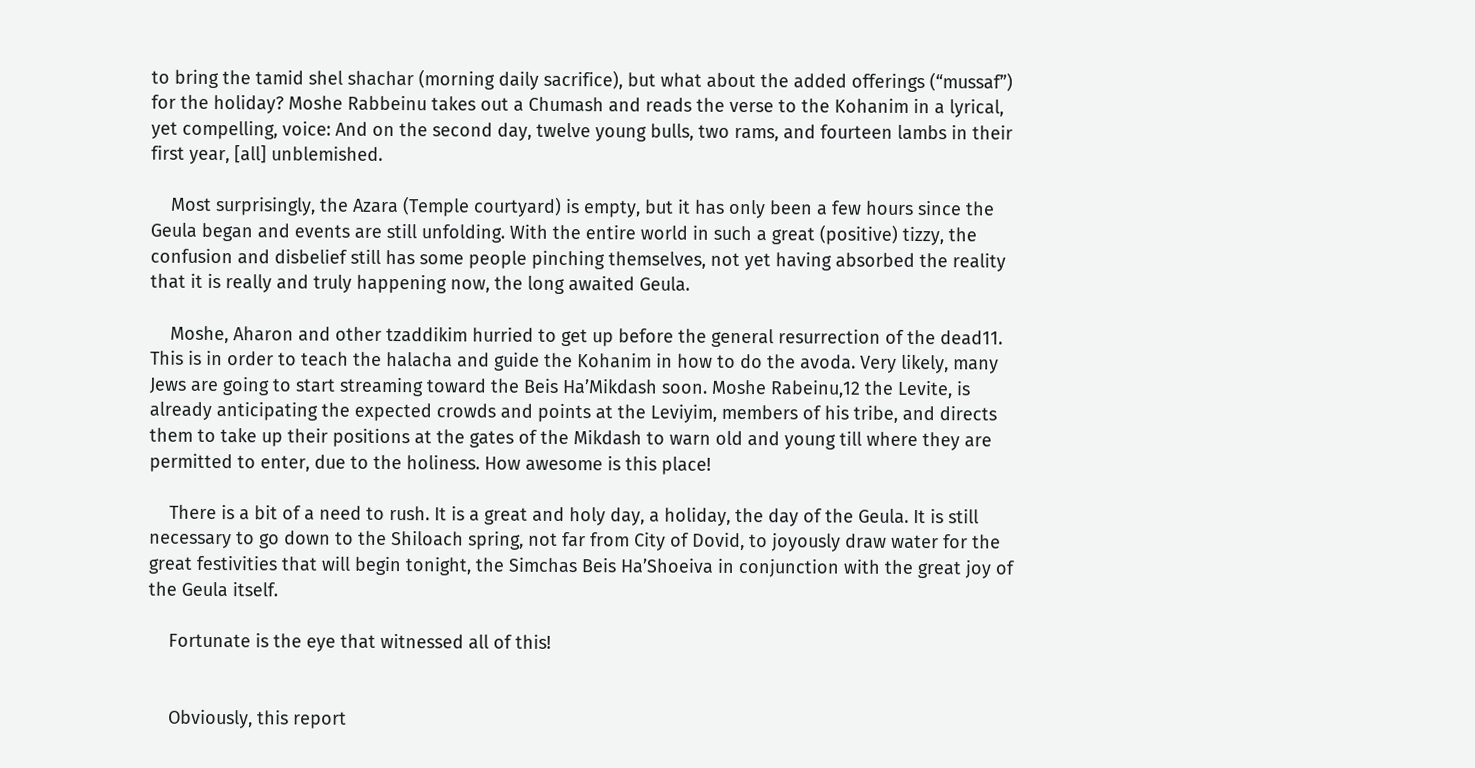to bring the tamid shel shachar (morning daily sacrifice), but what about the added offerings (“mussaf”) for the holiday? Moshe Rabbeinu takes out a Chumash and reads the verse to the Kohanim in a lyrical, yet compelling, voice: And on the second day, twelve young bulls, two rams, and fourteen lambs in their first year, [all] unblemished.

    Most surprisingly, the Azara (Temple courtyard) is empty, but it has only been a few hours since the Geula began and events are still unfolding. With the entire world in such a great (positive) tizzy, the confusion and disbelief still has some people pinching themselves, not yet having absorbed the reality that it is really and truly happening now, the long awaited Geula.

    Moshe, Aharon and other tzaddikim hurried to get up before the general resurrection of the dead11. This is in order to teach the halacha and guide the Kohanim in how to do the avoda. Very likely, many Jews are going to start streaming toward the Beis Ha’Mikdash soon. Moshe Rabeinu,12 the Levite, is already anticipating the expected crowds and points at the Leviyim, members of his tribe, and directs them to take up their positions at the gates of the Mikdash to warn old and young till where they are permitted to enter, due to the holiness. How awesome is this place!

    There is a bit of a need to rush. It is a great and holy day, a holiday, the day of the Geula. It is still necessary to go down to the Shiloach spring, not far from City of Dovid, to joyously draw water for the great festivities that will begin tonight, the Simchas Beis Ha’Shoeiva in conjunction with the great joy of the Geula itself.

    Fortunate is the eye that witnessed all of this!


    Obviously, this report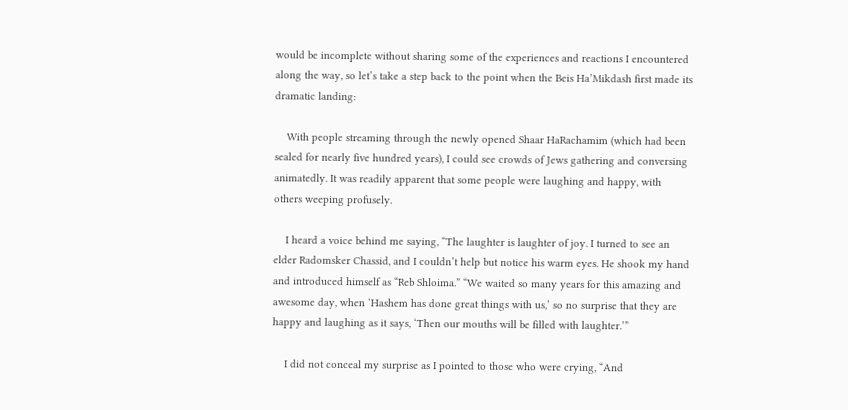would be incomplete without sharing some of the experiences and reactions I encountered along the way, so let’s take a step back to the point when the Beis Ha’Mikdash first made its dramatic landing:

    With people streaming through the newly opened Shaar HaRachamim (which had been sealed for nearly five hundred years), I could see crowds of Jews gathering and conversing animatedly. It was readily apparent that some people were laughing and happy, with others weeping profusely.

    I heard a voice behind me saying, “The laughter is laughter of joy. I turned to see an elder Radomsker Chassid, and I couldn’t help but notice his warm eyes. He shook my hand and introduced himself as “Reb Shloima.” “We waited so many years for this amazing and awesome day, when ‘Hashem has done great things with us,’ so no surprise that they are happy and laughing as it says, ‘Then our mouths will be filled with laughter.’”

    I did not conceal my surprise as I pointed to those who were crying, “And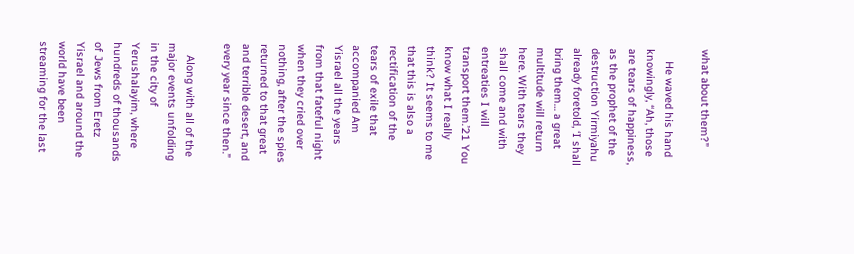what about them?”

    He waved his hand knowingly, “Ah, those are tears of happiness, as the prophet of the destruction Yirmiyahu already foretold, ‘I shall bring them… a great multitude will return here. With tears they shall come and with entreaties I will transport them.’21 You know what I really think? It seems to me that this is also a rectification of the tears of exile that accompanied Am Yisrael all the years from that fateful night when they cried over nothing, after the spies returned to that great and terrible desert, and every year since then.”

    Along with all of the major events unfolding in the city of Yerushalayim, where hundreds of thousands of Jews from Eretz Yisrael and around the world have been streaming for the last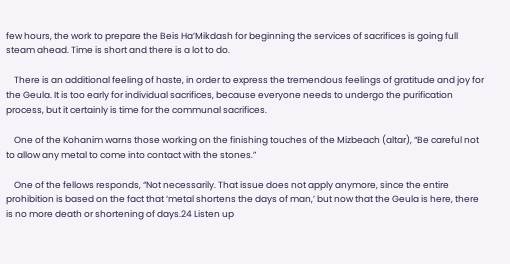few hours, the work to prepare the Beis Ha’Mikdash for beginning the services of sacrifices is going full steam ahead. Time is short and there is a lot to do.

    There is an additional feeling of haste, in order to express the tremendous feelings of gratitude and joy for the Geula. It is too early for individual sacrifices, because everyone needs to undergo the purification process, but it certainly is time for the communal sacrifices.

    One of the Kohanim warns those working on the finishing touches of the Mizbeach (altar), “Be careful not to allow any metal to come into contact with the stones.”

    One of the fellows responds, “Not necessarily. That issue does not apply anymore, since the entire prohibition is based on the fact that ‘metal shortens the days of man,’ but now that the Geula is here, there is no more death or shortening of days.24 Listen up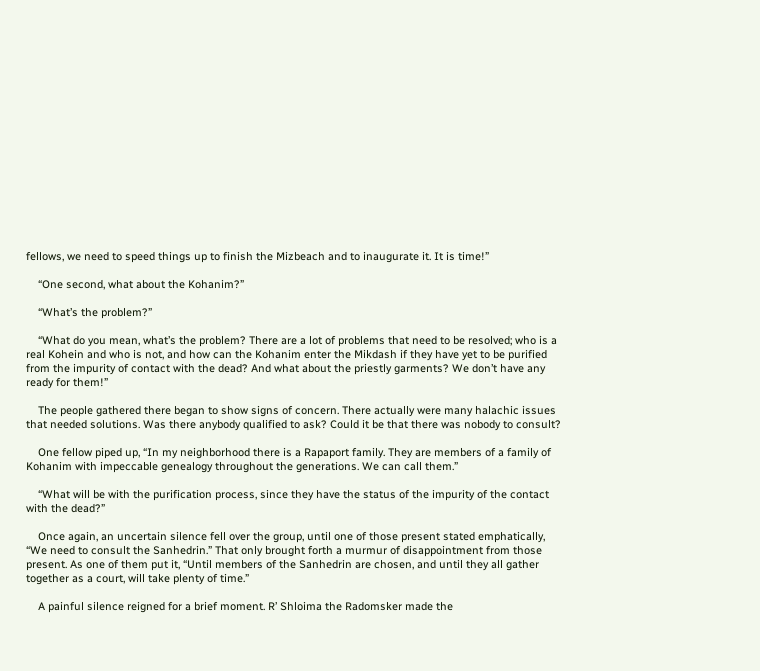fellows, we need to speed things up to finish the Mizbeach and to inaugurate it. It is time!”

    “One second, what about the Kohanim?”

    “What’s the problem?”

    “What do you mean, what’s the problem? There are a lot of problems that need to be resolved; who is a real Kohein and who is not, and how can the Kohanim enter the Mikdash if they have yet to be purified from the impurity of contact with the dead? And what about the priestly garments? We don’t have any ready for them!”

    The people gathered there began to show signs of concern. There actually were many halachic issues that needed solutions. Was there anybody qualified to ask? Could it be that there was nobody to consult?

    One fellow piped up, “In my neighborhood there is a Rapaport family. They are members of a family of Kohanim with impeccable genealogy throughout the generations. We can call them.”

    “What will be with the purification process, since they have the status of the impurity of the contact with the dead?”

    Once again, an uncertain silence fell over the group, until one of those present stated emphatically, “We need to consult the Sanhedrin.” That only brought forth a murmur of disappointment from those present. As one of them put it, “Until members of the Sanhedrin are chosen, and until they all gather together as a court, will take plenty of time.”

    A painful silence reigned for a brief moment. R’ Shloima the Radomsker made the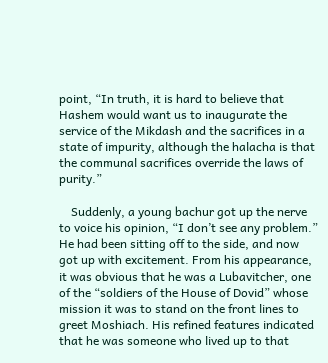point, “In truth, it is hard to believe that Hashem would want us to inaugurate the service of the Mikdash and the sacrifices in a state of impurity, although the halacha is that the communal sacrifices override the laws of purity.”

    Suddenly, a young bachur got up the nerve to voice his opinion, “I don’t see any problem.” He had been sitting off to the side, and now got up with excitement. From his appearance, it was obvious that he was a Lubavitcher, one of the “soldiers of the House of Dovid” whose mission it was to stand on the front lines to greet Moshiach. His refined features indicated that he was someone who lived up to that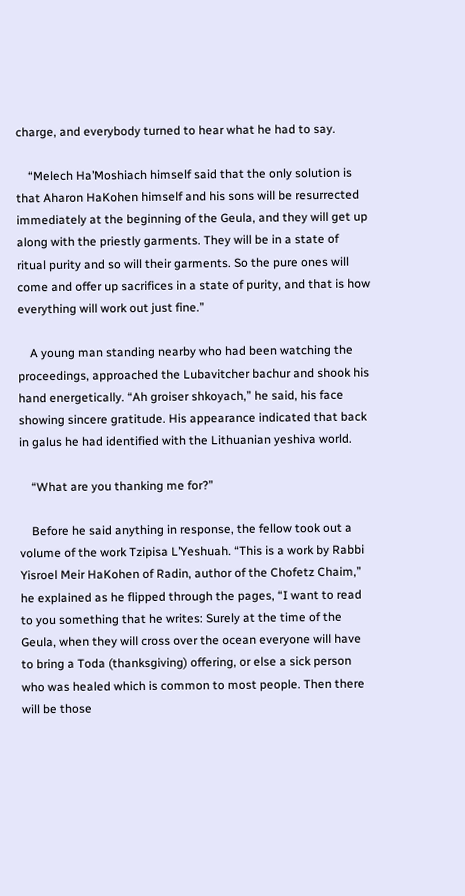charge, and everybody turned to hear what he had to say.

    “Melech Ha’Moshiach himself said that the only solution is that Aharon HaKohen himself and his sons will be resurrected immediately at the beginning of the Geula, and they will get up along with the priestly garments. They will be in a state of ritual purity and so will their garments. So the pure ones will come and offer up sacrifices in a state of purity, and that is how everything will work out just fine.”

    A young man standing nearby who had been watching the proceedings, approached the Lubavitcher bachur and shook his hand energetically. “Ah groiser shkoyach,” he said, his face showing sincere gratitude. His appearance indicated that back in galus he had identified with the Lithuanian yeshiva world.

    “What are you thanking me for?”

    Before he said anything in response, the fellow took out a volume of the work Tzipisa L’Yeshuah. “This is a work by Rabbi Yisroel Meir HaKohen of Radin, author of the Chofetz Chaim,” he explained as he flipped through the pages, “I want to read to you something that he writes: Surely at the time of the Geula, when they will cross over the ocean everyone will have to bring a Toda (thanksgiving) offering, or else a sick person who was healed which is common to most people. Then there will be those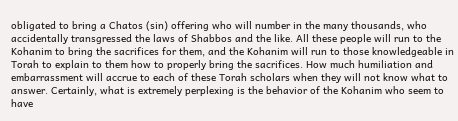obligated to bring a Chatos (sin) offering who will number in the many thousands, who accidentally transgressed the laws of Shabbos and the like. All these people will run to the Kohanim to bring the sacrifices for them, and the Kohanim will run to those knowledgeable in Torah to explain to them how to properly bring the sacrifices. How much humiliation and embarrassment will accrue to each of these Torah scholars when they will not know what to answer. Certainly, what is extremely perplexing is the behavior of the Kohanim who seem to have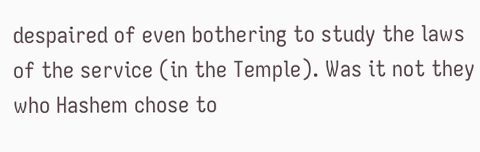despaired of even bothering to study the laws of the service (in the Temple). Was it not they who Hashem chose to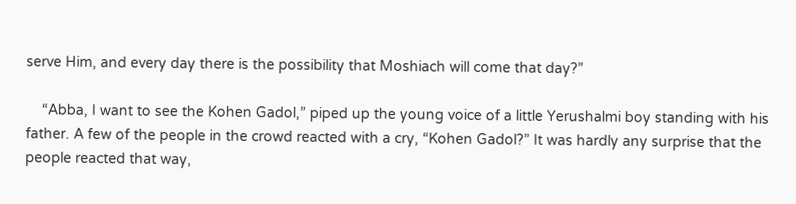serve Him, and every day there is the possibility that Moshiach will come that day?”

    “Abba, I want to see the Kohen Gadol,” piped up the young voice of a little Yerushalmi boy standing with his father. A few of the people in the crowd reacted with a cry, “Kohen Gadol?” It was hardly any surprise that the people reacted that way,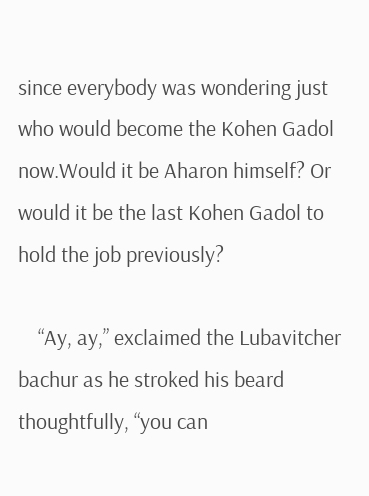since everybody was wondering just who would become the Kohen Gadol now.Would it be Aharon himself? Or would it be the last Kohen Gadol to hold the job previously?

    “Ay, ay,” exclaimed the Lubavitcher bachur as he stroked his beard thoughtfully, “you can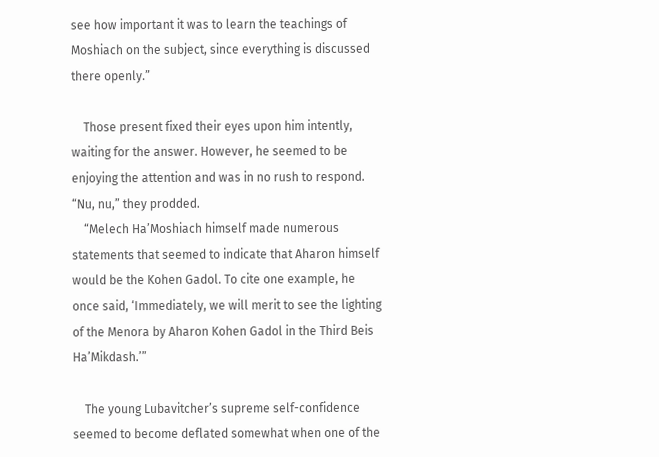see how important it was to learn the teachings of Moshiach on the subject, since everything is discussed there openly.”

    Those present fixed their eyes upon him intently, waiting for the answer. However, he seemed to be enjoying the attention and was in no rush to respond. “Nu, nu,” they prodded.
    “Melech Ha’Moshiach himself made numerous statements that seemed to indicate that Aharon himself would be the Kohen Gadol. To cite one example, he once said, ‘Immediately, we will merit to see the lighting of the Menora by Aharon Kohen Gadol in the Third Beis Ha’Mikdash.’”

    The young Lubavitcher’s supreme self-confidence seemed to become deflated somewhat when one of the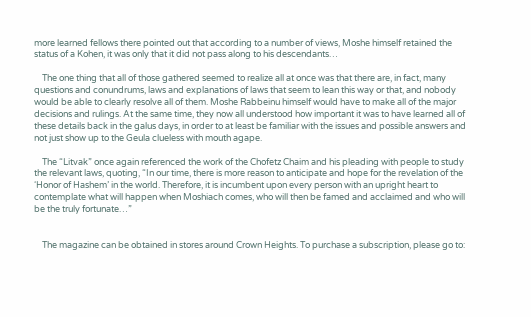more learned fellows there pointed out that according to a number of views, Moshe himself retained the status of a Kohen, it was only that it did not pass along to his descendants…

    The one thing that all of those gathered seemed to realize all at once was that there are, in fact, many questions and conundrums, laws and explanations of laws that seem to lean this way or that, and nobody would be able to clearly resolve all of them. Moshe Rabbeinu himself would have to make all of the major decisions and rulings. At the same time, they now all understood how important it was to have learned all of these details back in the galus days, in order to at least be familiar with the issues and possible answers and not just show up to the Geula clueless with mouth agape.

    The “Litvak” once again referenced the work of the Chofetz Chaim and his pleading with people to study the relevant laws, quoting, “In our time, there is more reason to anticipate and hope for the revelation of the ‘Honor of Hashem’ in the world. Therefore, it is incumbent upon every person with an upright heart to contemplate what will happen when Moshiach comes, who will then be famed and acclaimed and who will be the truly fortunate…”


    The magazine can be obtained in stores around Crown Heights. To purchase a subscription, please go to: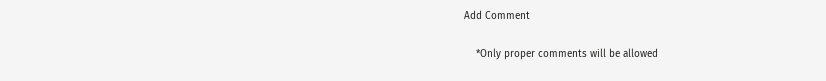Add Comment

    *Only proper comments will be allowed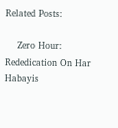Related Posts:

    Zero Hour: Rededication On Har Habayis